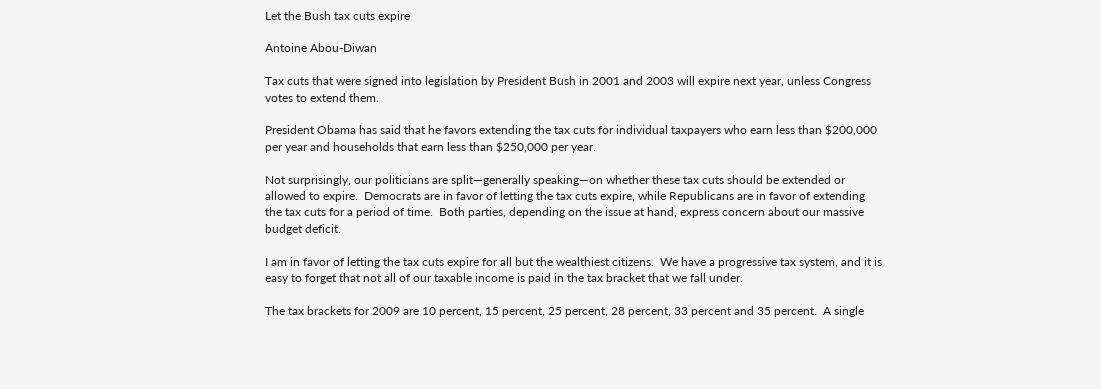Let the Bush tax cuts expire

Antoine Abou-Diwan

Tax cuts that were signed into legislation by President Bush in 2001 and 2003 will expire next year, unless Congress votes to extend them.

President Obama has said that he favors extending the tax cuts for individual taxpayers who earn less than $200,000 per year and households that earn less than $250,000 per year.

Not surprisingly, our politicians are split—generally speaking—on whether these tax cuts should be extended or allowed to expire.  Democrats are in favor of letting the tax cuts expire, while Republicans are in favor of extending the tax cuts for a period of time.  Both parties, depending on the issue at hand, express concern about our massive budget deficit.

I am in favor of letting the tax cuts expire for all but the wealthiest citizens.  We have a progressive tax system, and it is easy to forget that not all of our taxable income is paid in the tax bracket that we fall under.

The tax brackets for 2009 are 10 percent, 15 percent, 25 percent, 28 percent, 33 percent and 35 percent.  A single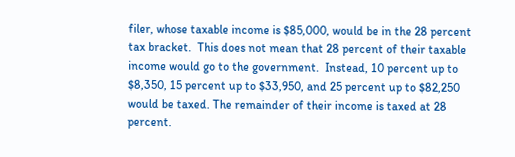filer, whose taxable income is $85,000, would be in the 28 percent tax bracket.  This does not mean that 28 percent of their taxable income would go to the government.  Instead, 10 percent up to $8,350, 15 percent up to $33,950, and 25 percent up to $82,250 would be taxed. The remainder of their income is taxed at 28 percent.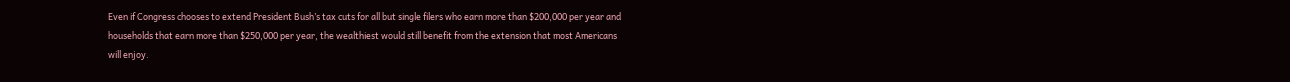Even if Congress chooses to extend President Bush’s tax cuts for all but single filers who earn more than $200,000 per year and households that earn more than $250,000 per year, the wealthiest would still benefit from the extension that most Americans will enjoy.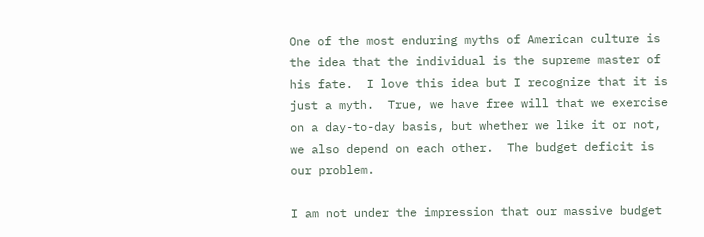One of the most enduring myths of American culture is the idea that the individual is the supreme master of his fate.  I love this idea but I recognize that it is just a myth.  True, we have free will that we exercise on a day-to-day basis, but whether we like it or not, we also depend on each other.  The budget deficit is our problem.

I am not under the impression that our massive budget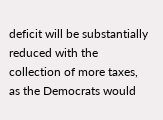deficit will be substantially reduced with the collection of more taxes, as the Democrats would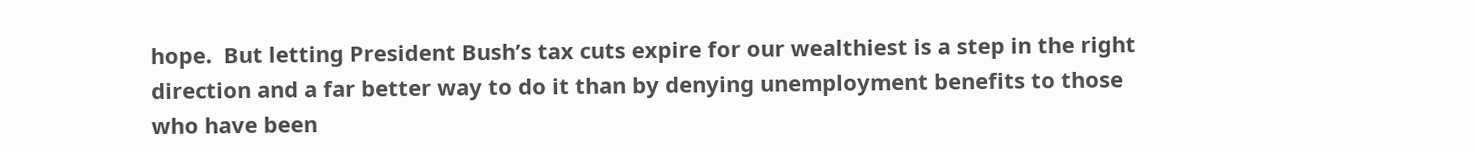hope.  But letting President Bush’s tax cuts expire for our wealthiest is a step in the right direction and a far better way to do it than by denying unemployment benefits to those who have been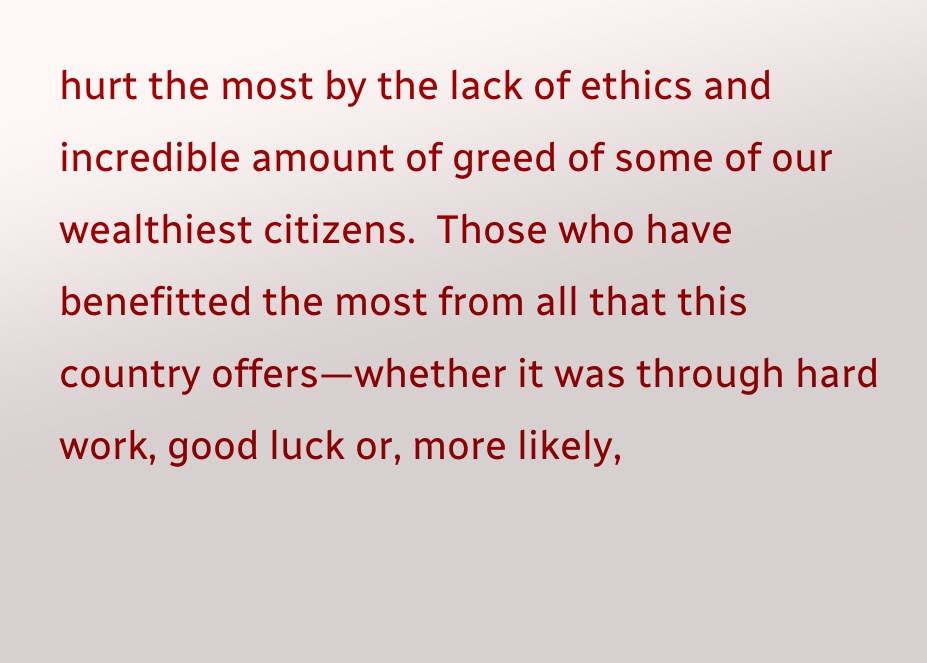hurt the most by the lack of ethics and incredible amount of greed of some of our wealthiest citizens.  Those who have benefitted the most from all that this country offers—whether it was through hard work, good luck or, more likely,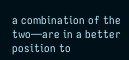a combination of the two—are in a better position to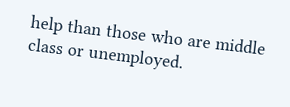help than those who are middle class or unemployed.